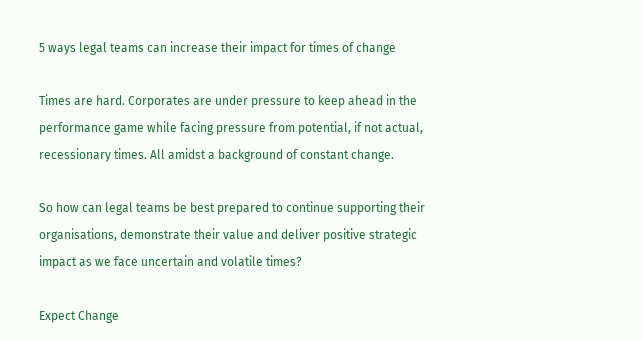5 ways legal teams can increase their impact for times of change

Times are hard. Corporates are under pressure to keep ahead in the performance game while facing pressure from potential, if not actual, recessionary times. All amidst a background of constant change.

So how can legal teams be best prepared to continue supporting their organisations, demonstrate their value and deliver positive strategic impact as we face uncertain and volatile times?

Expect Change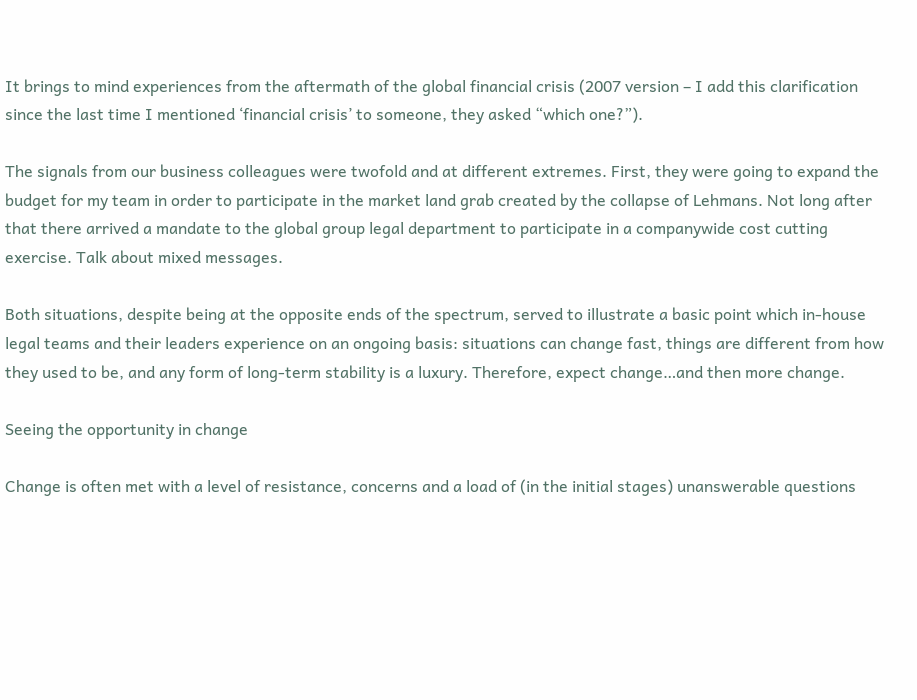It brings to mind experiences from the aftermath of the global financial crisis (2007 version – I add this clarification since the last time I mentioned ‘financial crisis’ to someone, they asked “which one?”).

The signals from our business colleagues were twofold and at different extremes. First, they were going to expand the budget for my team in order to participate in the market land grab created by the collapse of Lehmans. Not long after that there arrived a mandate to the global group legal department to participate in a companywide cost cutting exercise. Talk about mixed messages.

Both situations, despite being at the opposite ends of the spectrum, served to illustrate a basic point which in-house legal teams and their leaders experience on an ongoing basis: situations can change fast, things are different from how they used to be, and any form of long-term stability is a luxury. Therefore, expect change…and then more change.

Seeing the opportunity in change

Change is often met with a level of resistance, concerns and a load of (in the initial stages) unanswerable questions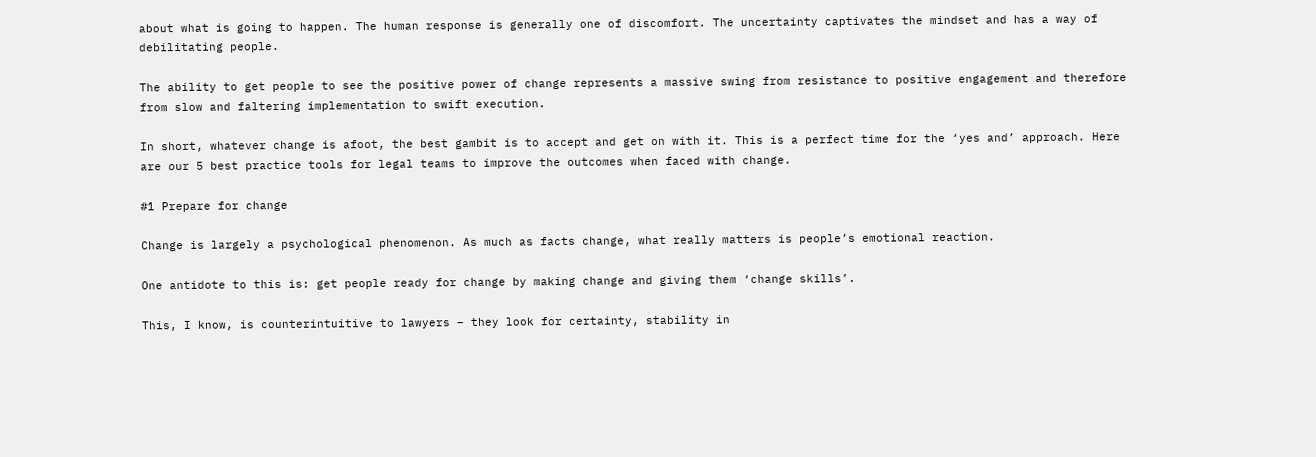about what is going to happen. The human response is generally one of discomfort. The uncertainty captivates the mindset and has a way of debilitating people.

The ability to get people to see the positive power of change represents a massive swing from resistance to positive engagement and therefore from slow and faltering implementation to swift execution.

In short, whatever change is afoot, the best gambit is to accept and get on with it. This is a perfect time for the ‘yes and’ approach. Here are our 5 best practice tools for legal teams to improve the outcomes when faced with change.

#1 Prepare for change

Change is largely a psychological phenomenon. As much as facts change, what really matters is people’s emotional reaction.

One antidote to this is: get people ready for change by making change and giving them ‘change skills’.

This, I know, is counterintuitive to lawyers – they look for certainty, stability in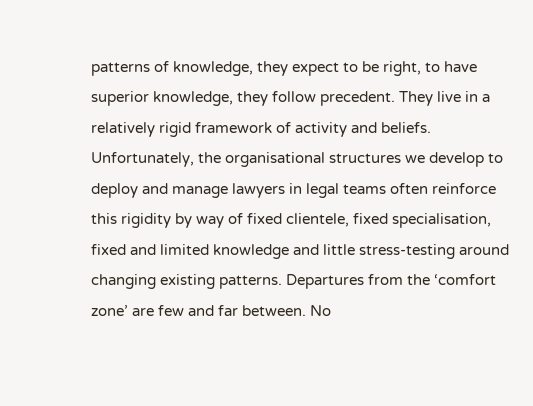patterns of knowledge, they expect to be right, to have superior knowledge, they follow precedent. They live in a relatively rigid framework of activity and beliefs. Unfortunately, the organisational structures we develop to deploy and manage lawyers in legal teams often reinforce this rigidity by way of fixed clientele, fixed specialisation, fixed and limited knowledge and little stress-testing around changing existing patterns. Departures from the ‘comfort zone’ are few and far between. No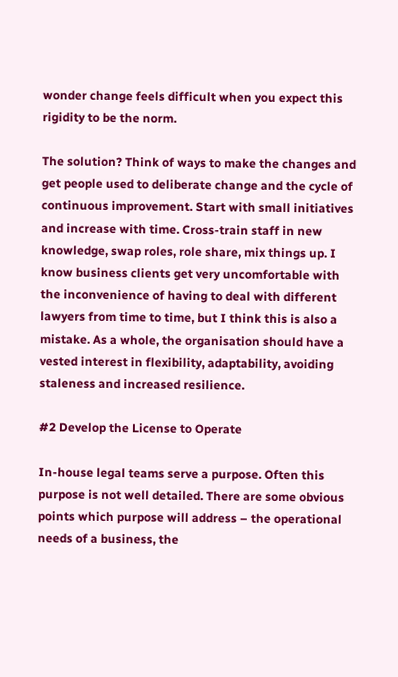wonder change feels difficult when you expect this rigidity to be the norm.

The solution? Think of ways to make the changes and get people used to deliberate change and the cycle of continuous improvement. Start with small initiatives and increase with time. Cross-train staff in new knowledge, swap roles, role share, mix things up. I know business clients get very uncomfortable with the inconvenience of having to deal with different lawyers from time to time, but I think this is also a mistake. As a whole, the organisation should have a vested interest in flexibility, adaptability, avoiding staleness and increased resilience.

#2 Develop the License to Operate

In-house legal teams serve a purpose. Often this purpose is not well detailed. There are some obvious points which purpose will address – the operational needs of a business, the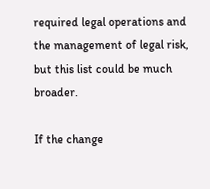required legal operations and the management of legal risk, but this list could be much broader.

If the change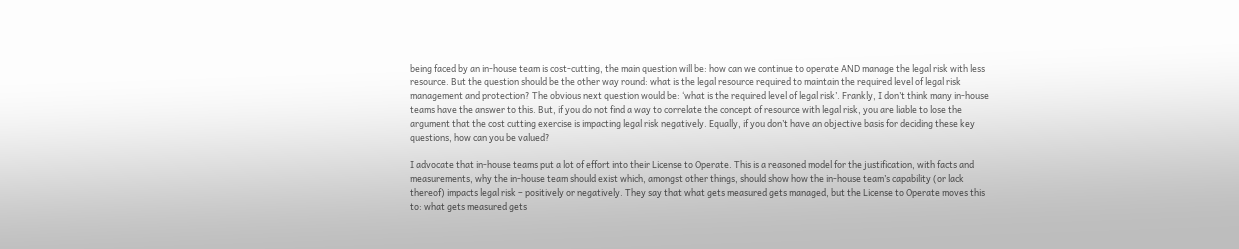being faced by an in-house team is cost-cutting, the main question will be: how can we continue to operate AND manage the legal risk with less resource. But the question should be the other way round: what is the legal resource required to maintain the required level of legal risk management and protection? The obvious next question would be: ‘what is the required level of legal risk’. Frankly, I don’t think many in-house teams have the answer to this. But, if you do not find a way to correlate the concept of resource with legal risk, you are liable to lose the argument that the cost cutting exercise is impacting legal risk negatively. Equally, if you don’t have an objective basis for deciding these key questions, how can you be valued?

I advocate that in-house teams put a lot of effort into their License to Operate. This is a reasoned model for the justification, with facts and measurements, why the in-house team should exist which, amongst other things, should show how the in-house team’s capability (or lack thereof) impacts legal risk – positively or negatively. They say that what gets measured gets managed, but the License to Operate moves this to: what gets measured gets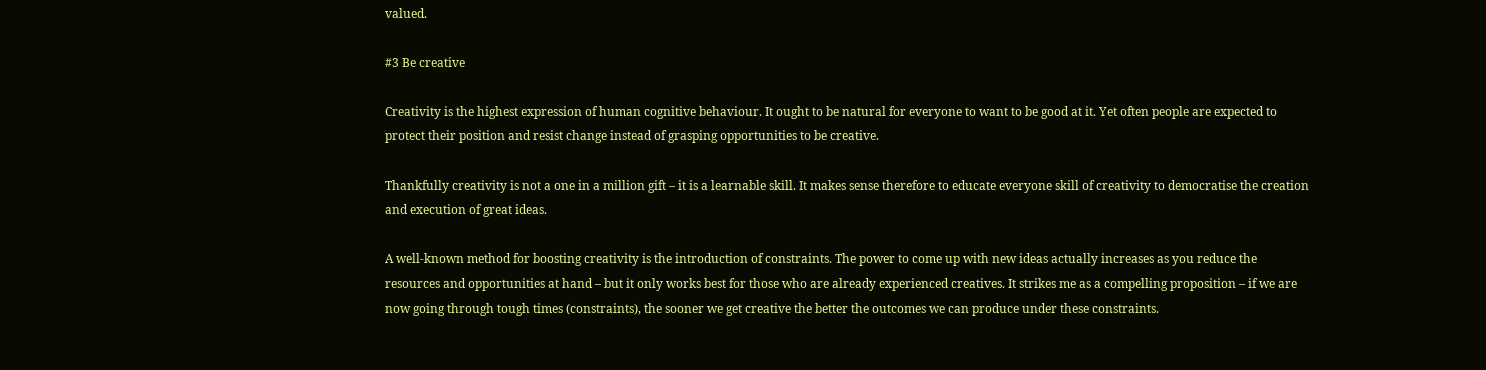valued.

#3 Be creative

Creativity is the highest expression of human cognitive behaviour. It ought to be natural for everyone to want to be good at it. Yet often people are expected to protect their position and resist change instead of grasping opportunities to be creative.

Thankfully creativity is not a one in a million gift – it is a learnable skill. It makes sense therefore to educate everyone skill of creativity to democratise the creation and execution of great ideas.

A well-known method for boosting creativity is the introduction of constraints. The power to come up with new ideas actually increases as you reduce the resources and opportunities at hand – but it only works best for those who are already experienced creatives. It strikes me as a compelling proposition – if we are now going through tough times (constraints), the sooner we get creative the better the outcomes we can produce under these constraints.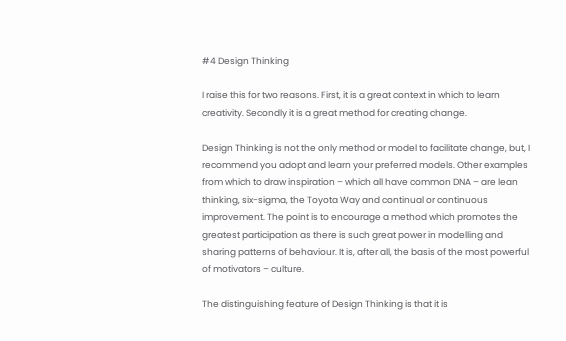#4 Design Thinking

I raise this for two reasons. First, it is a great context in which to learn creativity. Secondly it is a great method for creating change.

Design Thinking is not the only method or model to facilitate change, but, I recommend you adopt and learn your preferred models. Other examples from which to draw inspiration – which all have common DNA – are lean thinking, six-sigma, the Toyota Way and continual or continuous improvement. The point is to encourage a method which promotes the greatest participation as there is such great power in modelling and sharing patterns of behaviour. It is, after all, the basis of the most powerful of motivators – culture.

The distinguishing feature of Design Thinking is that it is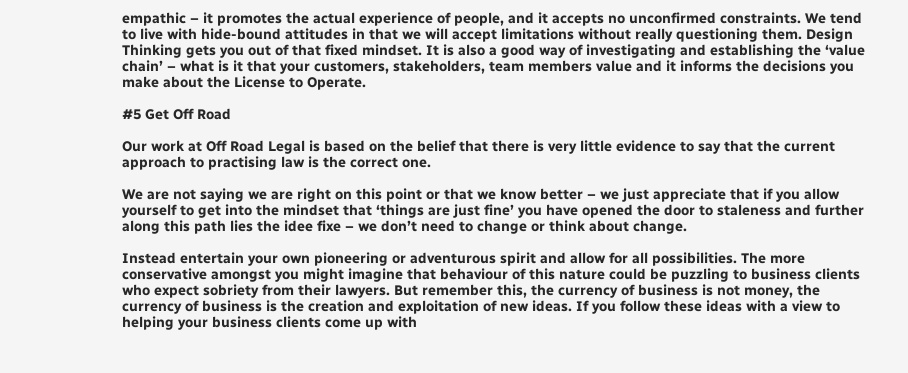empathic – it promotes the actual experience of people, and it accepts no unconfirmed constraints. We tend to live with hide-bound attitudes in that we will accept limitations without really questioning them. Design Thinking gets you out of that fixed mindset. It is also a good way of investigating and establishing the ‘value chain’ – what is it that your customers, stakeholders, team members value and it informs the decisions you make about the License to Operate.

#5 Get Off Road

Our work at Off Road Legal is based on the belief that there is very little evidence to say that the current approach to practising law is the correct one.

We are not saying we are right on this point or that we know better – we just appreciate that if you allow yourself to get into the mindset that ‘things are just fine’ you have opened the door to staleness and further along this path lies the idee fixe – we don’t need to change or think about change.

Instead entertain your own pioneering or adventurous spirit and allow for all possibilities. The more conservative amongst you might imagine that behaviour of this nature could be puzzling to business clients who expect sobriety from their lawyers. But remember this, the currency of business is not money, the currency of business is the creation and exploitation of new ideas. If you follow these ideas with a view to helping your business clients come up with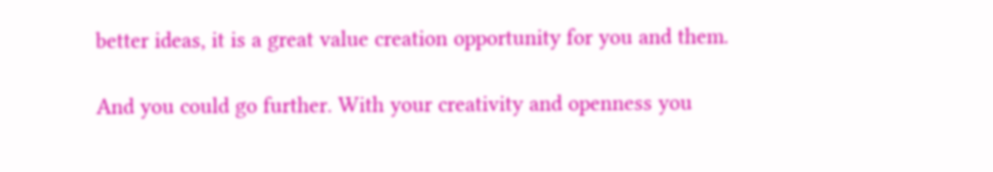better ideas, it is a great value creation opportunity for you and them.

And you could go further. With your creativity and openness you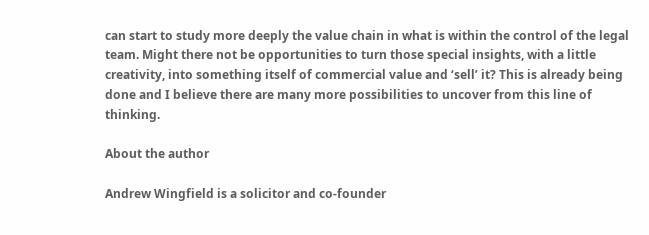can start to study more deeply the value chain in what is within the control of the legal team. Might there not be opportunities to turn those special insights, with a little creativity, into something itself of commercial value and ‘sell’ it? This is already being done and I believe there are many more possibilities to uncover from this line of thinking.

About the author

Andrew Wingfield is a solicitor and co-founder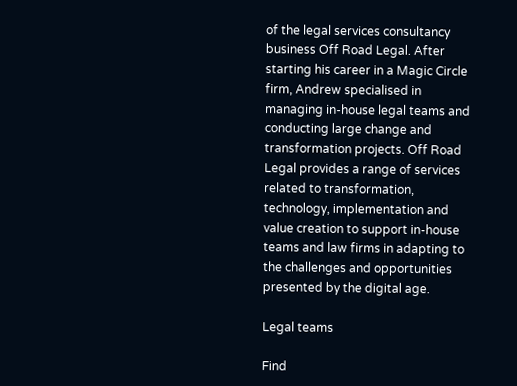of the legal services consultancy business Off Road Legal. After starting his career in a Magic Circle firm, Andrew specialised in managing in-house legal teams and conducting large change and transformation projects. Off Road Legal provides a range of services related to transformation, technology, implementation and value creation to support in-house teams and law firms in adapting to the challenges and opportunities presented by the digital age.

Legal teams

Find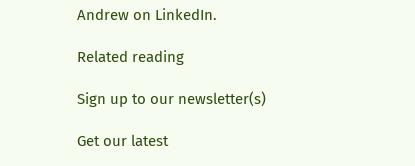Andrew on LinkedIn.

Related reading

Sign up to our newsletter(s)

Get our latest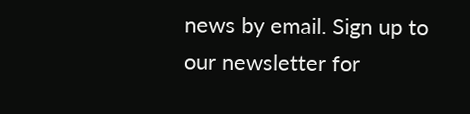news by email. Sign up to our newsletter for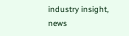industry insight, news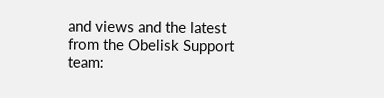and views and the latest from the Obelisk Support team: